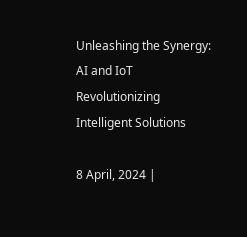Unleashing the Synergy: AI and IoT Revolutionizing Intelligent Solutions

8 April, 2024 |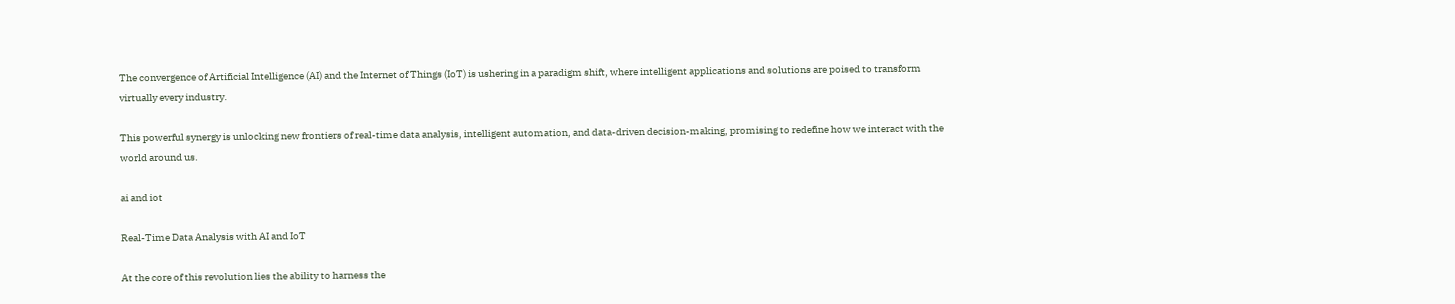The convergence of Artificial Intelligence (AI) and the Internet of Things (IoT) is ushering in a paradigm shift, where intelligent applications and solutions are poised to transform virtually every industry.

This powerful synergy is unlocking new frontiers of real-time data analysis, intelligent automation, and data-driven decision-making, promising to redefine how we interact with the world around us.

ai and iot

Real-Time Data Analysis with AI and IoT

At the core of this revolution lies the ability to harness the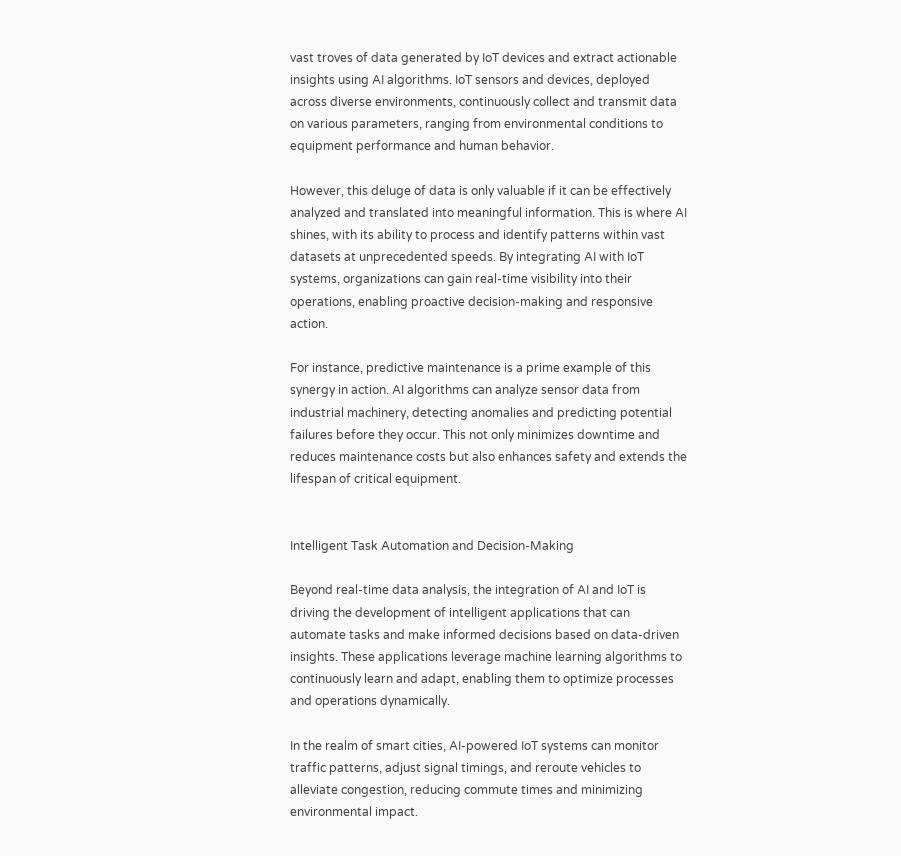vast troves of data generated by IoT devices and extract actionable insights using AI algorithms. IoT sensors and devices, deployed across diverse environments, continuously collect and transmit data on various parameters, ranging from environmental conditions to equipment performance and human behavior.

However, this deluge of data is only valuable if it can be effectively analyzed and translated into meaningful information. This is where AI shines, with its ability to process and identify patterns within vast datasets at unprecedented speeds. By integrating AI with IoT systems, organizations can gain real-time visibility into their operations, enabling proactive decision-making and responsive action.

For instance, predictive maintenance is a prime example of this synergy in action. AI algorithms can analyze sensor data from industrial machinery, detecting anomalies and predicting potential failures before they occur. This not only minimizes downtime and reduces maintenance costs but also enhances safety and extends the lifespan of critical equipment.


Intelligent Task Automation and Decision-Making

Beyond real-time data analysis, the integration of AI and IoT is driving the development of intelligent applications that can automate tasks and make informed decisions based on data-driven insights. These applications leverage machine learning algorithms to continuously learn and adapt, enabling them to optimize processes and operations dynamically.

In the realm of smart cities, AI-powered IoT systems can monitor traffic patterns, adjust signal timings, and reroute vehicles to alleviate congestion, reducing commute times and minimizing environmental impact.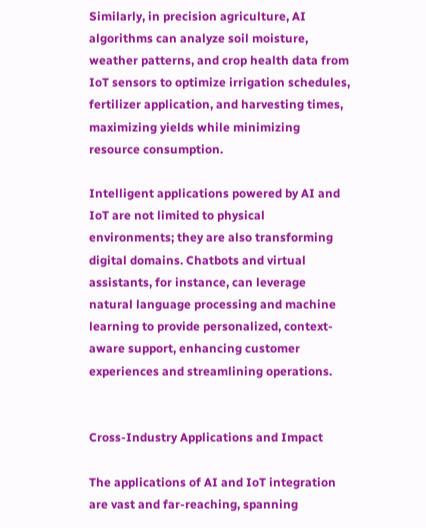Similarly, in precision agriculture, AI algorithms can analyze soil moisture, weather patterns, and crop health data from IoT sensors to optimize irrigation schedules, fertilizer application, and harvesting times, maximizing yields while minimizing resource consumption.

Intelligent applications powered by AI and IoT are not limited to physical environments; they are also transforming digital domains. Chatbots and virtual assistants, for instance, can leverage natural language processing and machine learning to provide personalized, context-aware support, enhancing customer experiences and streamlining operations.


Cross-Industry Applications and Impact

The applications of AI and IoT integration are vast and far-reaching, spanning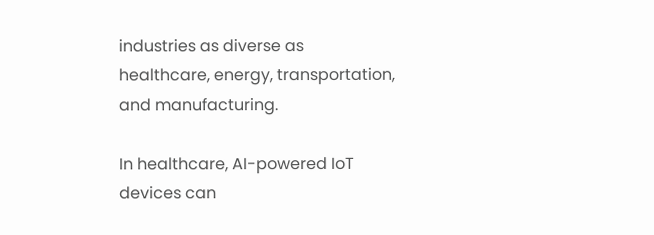industries as diverse as healthcare, energy, transportation, and manufacturing.

In healthcare, AI-powered IoT devices can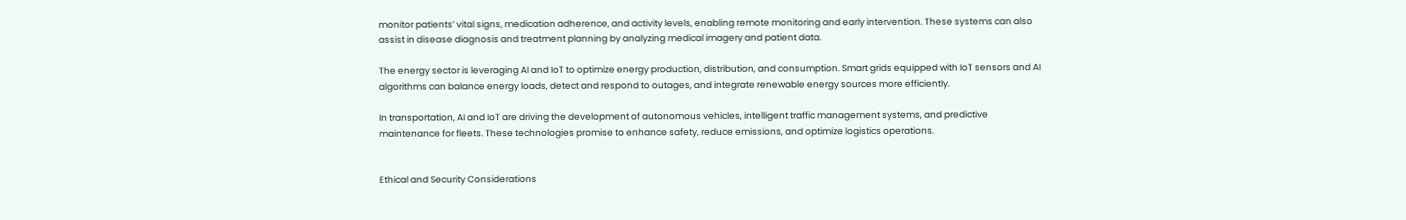monitor patients’ vital signs, medication adherence, and activity levels, enabling remote monitoring and early intervention. These systems can also assist in disease diagnosis and treatment planning by analyzing medical imagery and patient data.

The energy sector is leveraging AI and IoT to optimize energy production, distribution, and consumption. Smart grids equipped with IoT sensors and AI algorithms can balance energy loads, detect and respond to outages, and integrate renewable energy sources more efficiently.

In transportation, AI and IoT are driving the development of autonomous vehicles, intelligent traffic management systems, and predictive maintenance for fleets. These technologies promise to enhance safety, reduce emissions, and optimize logistics operations.


Ethical and Security Considerations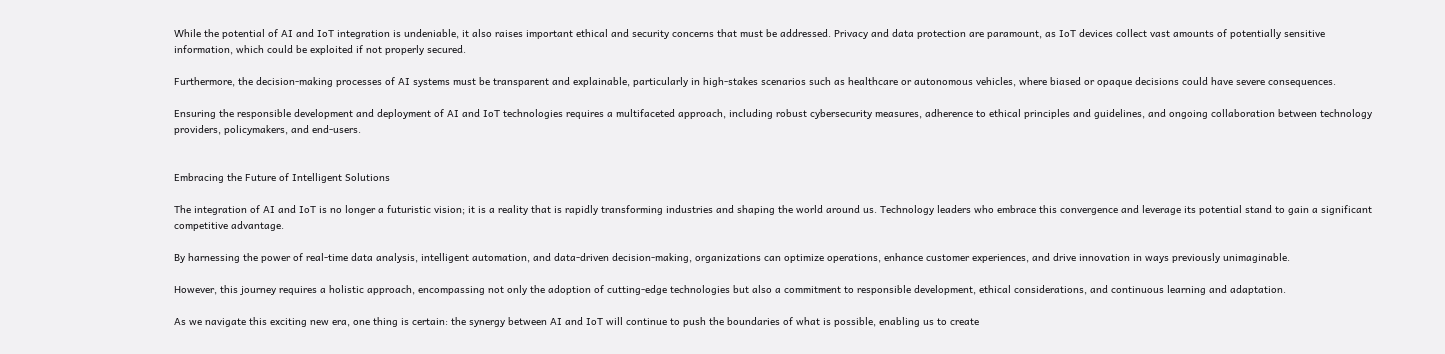While the potential of AI and IoT integration is undeniable, it also raises important ethical and security concerns that must be addressed. Privacy and data protection are paramount, as IoT devices collect vast amounts of potentially sensitive information, which could be exploited if not properly secured.

Furthermore, the decision-making processes of AI systems must be transparent and explainable, particularly in high-stakes scenarios such as healthcare or autonomous vehicles, where biased or opaque decisions could have severe consequences.

Ensuring the responsible development and deployment of AI and IoT technologies requires a multifaceted approach, including robust cybersecurity measures, adherence to ethical principles and guidelines, and ongoing collaboration between technology providers, policymakers, and end-users.


Embracing the Future of Intelligent Solutions

The integration of AI and IoT is no longer a futuristic vision; it is a reality that is rapidly transforming industries and shaping the world around us. Technology leaders who embrace this convergence and leverage its potential stand to gain a significant competitive advantage.

By harnessing the power of real-time data analysis, intelligent automation, and data-driven decision-making, organizations can optimize operations, enhance customer experiences, and drive innovation in ways previously unimaginable.

However, this journey requires a holistic approach, encompassing not only the adoption of cutting-edge technologies but also a commitment to responsible development, ethical considerations, and continuous learning and adaptation.

As we navigate this exciting new era, one thing is certain: the synergy between AI and IoT will continue to push the boundaries of what is possible, enabling us to create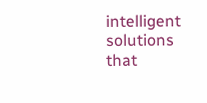intelligent solutions that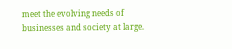meet the evolving needs of businesses and society at large.